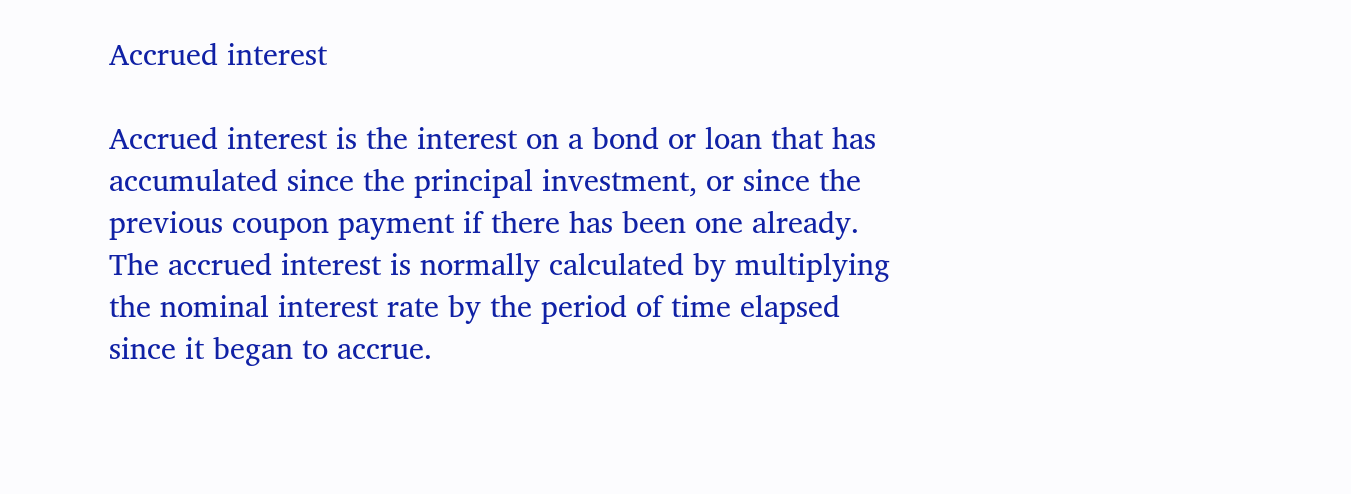Accrued interest

Accrued interest is the interest on a bond or loan that has accumulated since the principal investment, or since the previous coupon payment if there has been one already. The accrued interest is normally calculated by multiplying the nominal interest rate by the period of time elapsed since it began to accrue.